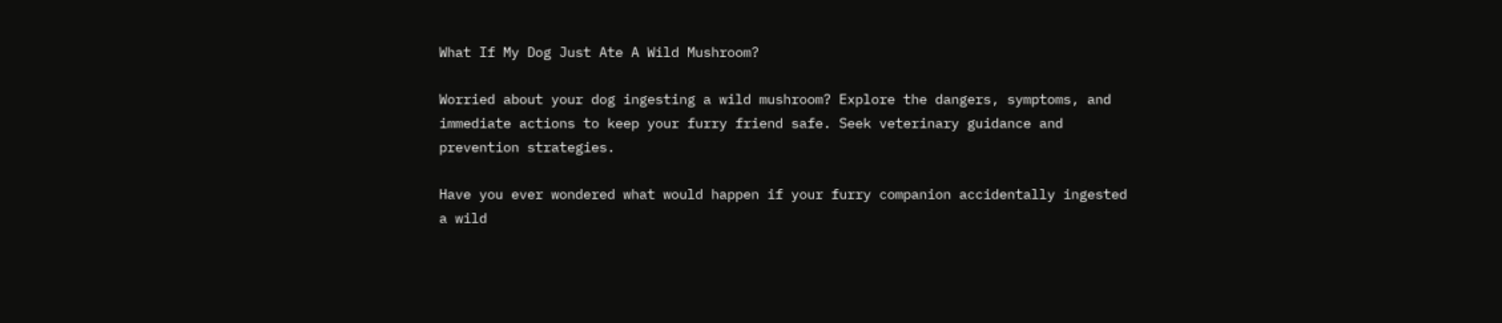What If My Dog Just Ate A Wild Mushroom?

Worried about your dog ingesting a wild mushroom? Explore the dangers, symptoms, and immediate actions to keep your furry friend safe. Seek veterinary guidance and prevention strategies.

Have you ever wondered what would happen if your furry companion accidentally ingested a wild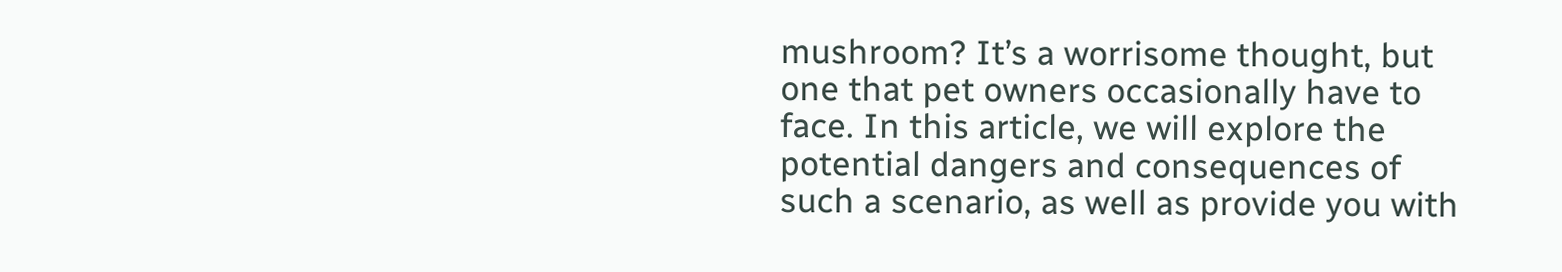mushroom? It’s a worrisome thought, but one that pet owners occasionally have to face. In this article, we will explore the potential dangers and consequences of such a scenario, as well as provide you with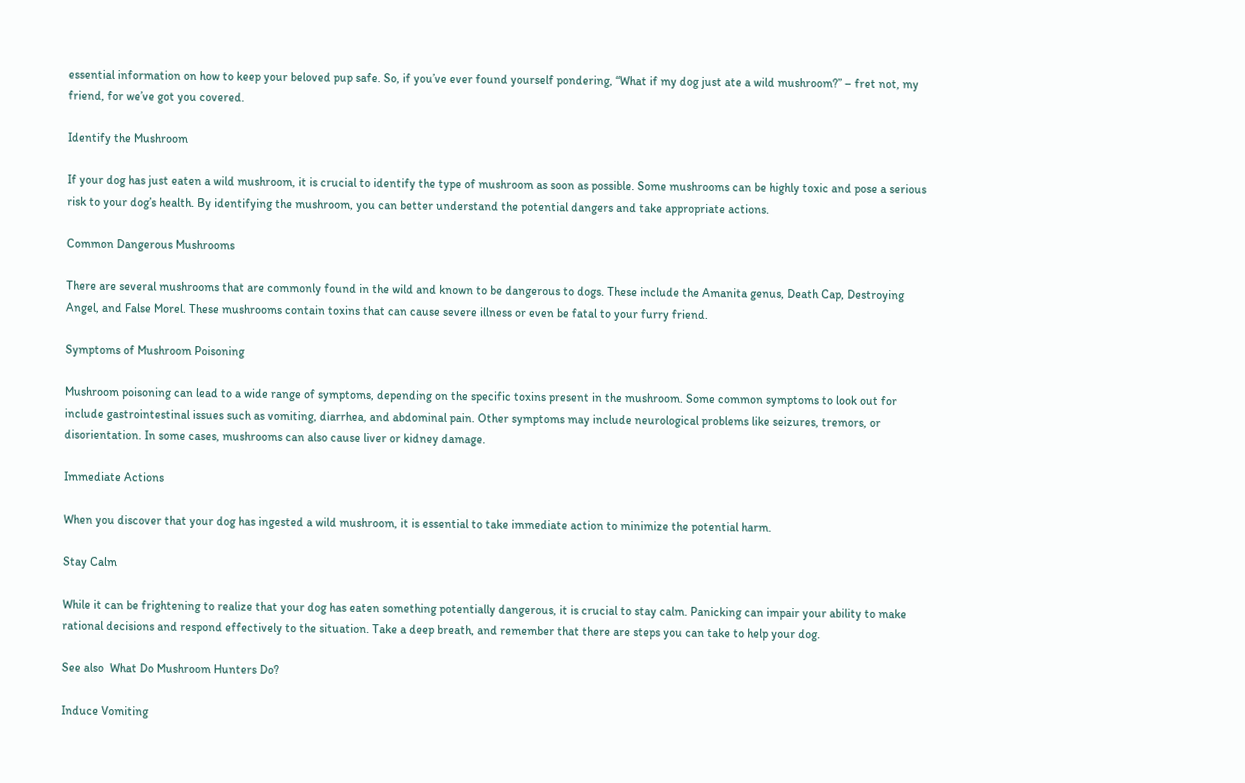essential information on how to keep your beloved pup safe. So, if you’ve ever found yourself pondering, “What if my dog just ate a wild mushroom?” – fret not, my friend, for we’ve got you covered.

Identify the Mushroom

If your dog has just eaten a wild mushroom, it is crucial to identify the type of mushroom as soon as possible. Some mushrooms can be highly toxic and pose a serious risk to your dog’s health. By identifying the mushroom, you can better understand the potential dangers and take appropriate actions.

Common Dangerous Mushrooms

There are several mushrooms that are commonly found in the wild and known to be dangerous to dogs. These include the Amanita genus, Death Cap, Destroying Angel, and False Morel. These mushrooms contain toxins that can cause severe illness or even be fatal to your furry friend.

Symptoms of Mushroom Poisoning

Mushroom poisoning can lead to a wide range of symptoms, depending on the specific toxins present in the mushroom. Some common symptoms to look out for include gastrointestinal issues such as vomiting, diarrhea, and abdominal pain. Other symptoms may include neurological problems like seizures, tremors, or disorientation. In some cases, mushrooms can also cause liver or kidney damage.

Immediate Actions

When you discover that your dog has ingested a wild mushroom, it is essential to take immediate action to minimize the potential harm.

Stay Calm

While it can be frightening to realize that your dog has eaten something potentially dangerous, it is crucial to stay calm. Panicking can impair your ability to make rational decisions and respond effectively to the situation. Take a deep breath, and remember that there are steps you can take to help your dog.

See also  What Do Mushroom Hunters Do?

Induce Vomiting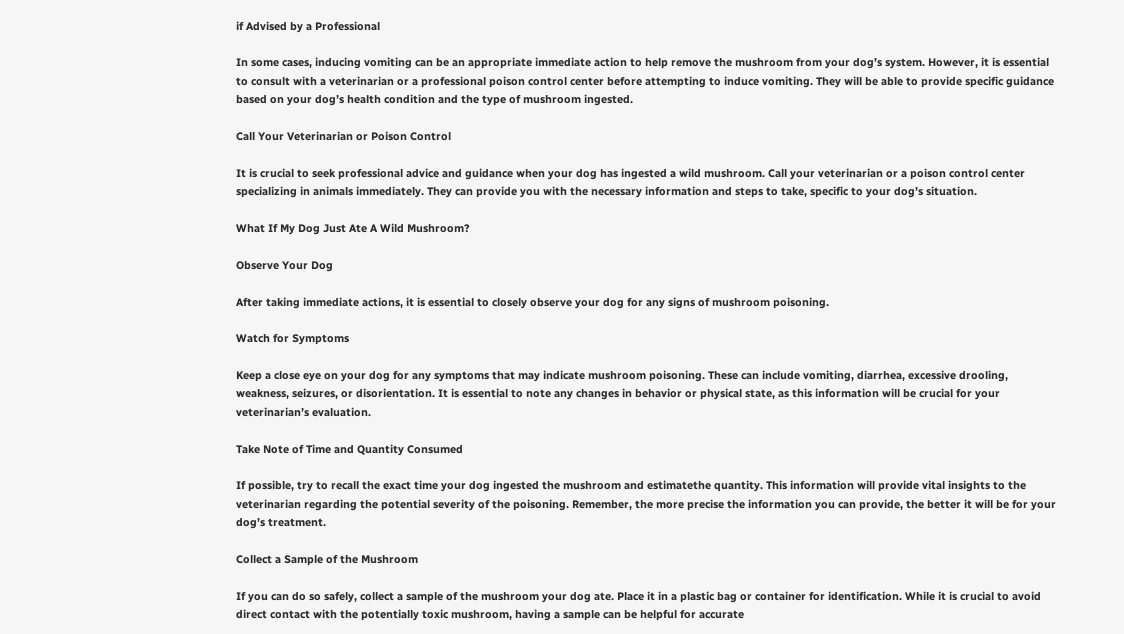if Advised by a Professional

In some cases, inducing vomiting can be an appropriate immediate action to help remove the mushroom from your dog’s system. However, it is essential to consult with a veterinarian or a professional poison control center before attempting to induce vomiting. They will be able to provide specific guidance based on your dog’s health condition and the type of mushroom ingested.

Call Your Veterinarian or Poison Control

It is crucial to seek professional advice and guidance when your dog has ingested a wild mushroom. Call your veterinarian or a poison control center specializing in animals immediately. They can provide you with the necessary information and steps to take, specific to your dog’s situation.

What If My Dog Just Ate A Wild Mushroom?

Observe Your Dog

After taking immediate actions, it is essential to closely observe your dog for any signs of mushroom poisoning.

Watch for Symptoms

Keep a close eye on your dog for any symptoms that may indicate mushroom poisoning. These can include vomiting, diarrhea, excessive drooling, weakness, seizures, or disorientation. It is essential to note any changes in behavior or physical state, as this information will be crucial for your veterinarian’s evaluation.

Take Note of Time and Quantity Consumed

If possible, try to recall the exact time your dog ingested the mushroom and estimatethe quantity. This information will provide vital insights to the veterinarian regarding the potential severity of the poisoning. Remember, the more precise the information you can provide, the better it will be for your dog’s treatment.

Collect a Sample of the Mushroom

If you can do so safely, collect a sample of the mushroom your dog ate. Place it in a plastic bag or container for identification. While it is crucial to avoid direct contact with the potentially toxic mushroom, having a sample can be helpful for accurate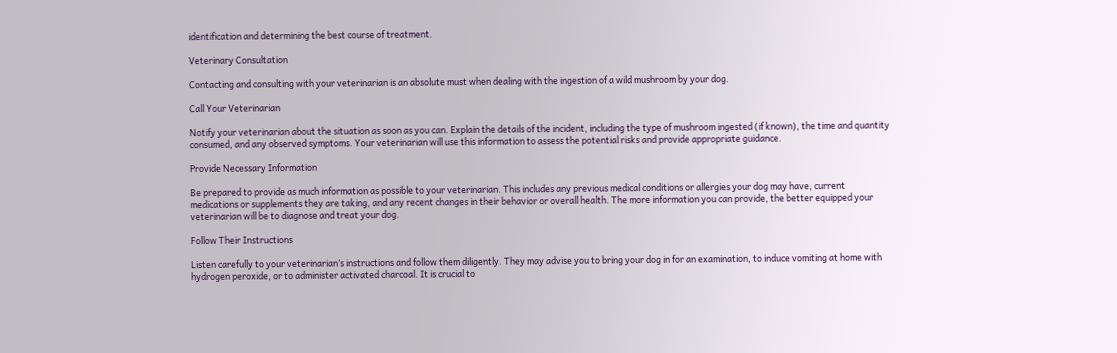identification and determining the best course of treatment.

Veterinary Consultation

Contacting and consulting with your veterinarian is an absolute must when dealing with the ingestion of a wild mushroom by your dog.

Call Your Veterinarian

Notify your veterinarian about the situation as soon as you can. Explain the details of the incident, including the type of mushroom ingested (if known), the time and quantity consumed, and any observed symptoms. Your veterinarian will use this information to assess the potential risks and provide appropriate guidance.

Provide Necessary Information

Be prepared to provide as much information as possible to your veterinarian. This includes any previous medical conditions or allergies your dog may have, current medications or supplements they are taking, and any recent changes in their behavior or overall health. The more information you can provide, the better equipped your veterinarian will be to diagnose and treat your dog.

Follow Their Instructions

Listen carefully to your veterinarian’s instructions and follow them diligently. They may advise you to bring your dog in for an examination, to induce vomiting at home with hydrogen peroxide, or to administer activated charcoal. It is crucial to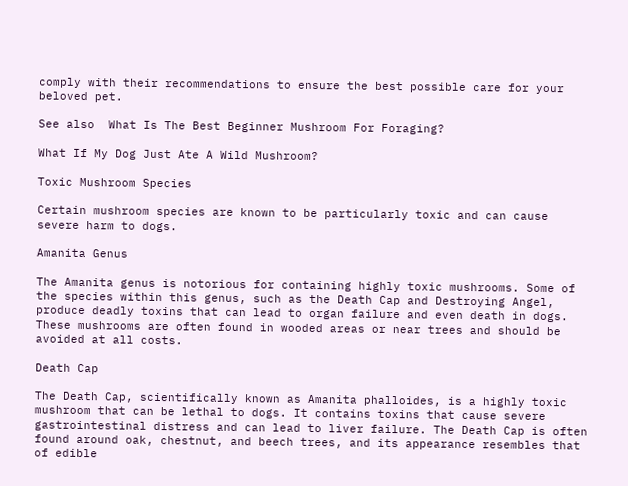comply with their recommendations to ensure the best possible care for your beloved pet.

See also  What Is The Best Beginner Mushroom For Foraging?

What If My Dog Just Ate A Wild Mushroom?

Toxic Mushroom Species

Certain mushroom species are known to be particularly toxic and can cause severe harm to dogs.

Amanita Genus

The Amanita genus is notorious for containing highly toxic mushrooms. Some of the species within this genus, such as the Death Cap and Destroying Angel, produce deadly toxins that can lead to organ failure and even death in dogs. These mushrooms are often found in wooded areas or near trees and should be avoided at all costs.

Death Cap

The Death Cap, scientifically known as Amanita phalloides, is a highly toxic mushroom that can be lethal to dogs. It contains toxins that cause severe gastrointestinal distress and can lead to liver failure. The Death Cap is often found around oak, chestnut, and beech trees, and its appearance resembles that of edible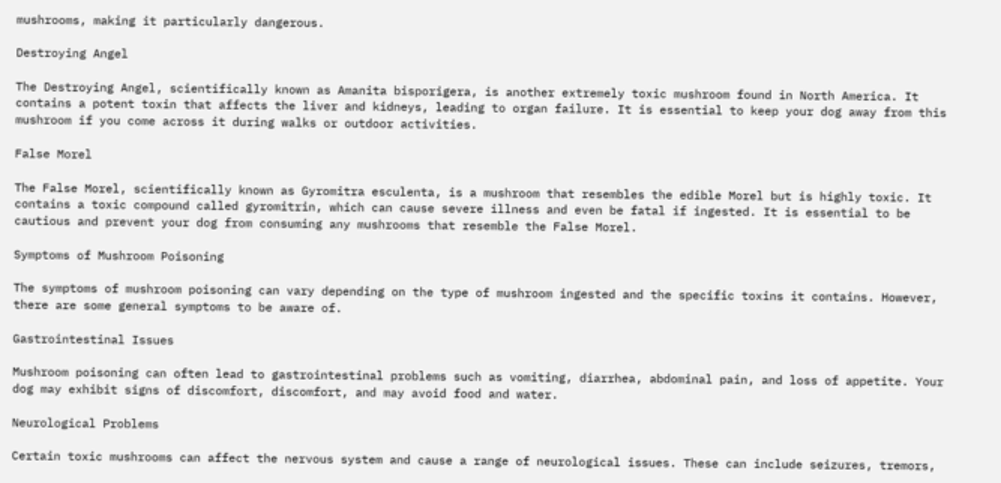mushrooms, making it particularly dangerous.

Destroying Angel

The Destroying Angel, scientifically known as Amanita bisporigera, is another extremely toxic mushroom found in North America. It contains a potent toxin that affects the liver and kidneys, leading to organ failure. It is essential to keep your dog away from this mushroom if you come across it during walks or outdoor activities.

False Morel

The False Morel, scientifically known as Gyromitra esculenta, is a mushroom that resembles the edible Morel but is highly toxic. It contains a toxic compound called gyromitrin, which can cause severe illness and even be fatal if ingested. It is essential to be cautious and prevent your dog from consuming any mushrooms that resemble the False Morel.

Symptoms of Mushroom Poisoning

The symptoms of mushroom poisoning can vary depending on the type of mushroom ingested and the specific toxins it contains. However, there are some general symptoms to be aware of.

Gastrointestinal Issues

Mushroom poisoning can often lead to gastrointestinal problems such as vomiting, diarrhea, abdominal pain, and loss of appetite. Your dog may exhibit signs of discomfort, discomfort, and may avoid food and water.

Neurological Problems

Certain toxic mushrooms can affect the nervous system and cause a range of neurological issues. These can include seizures, tremors,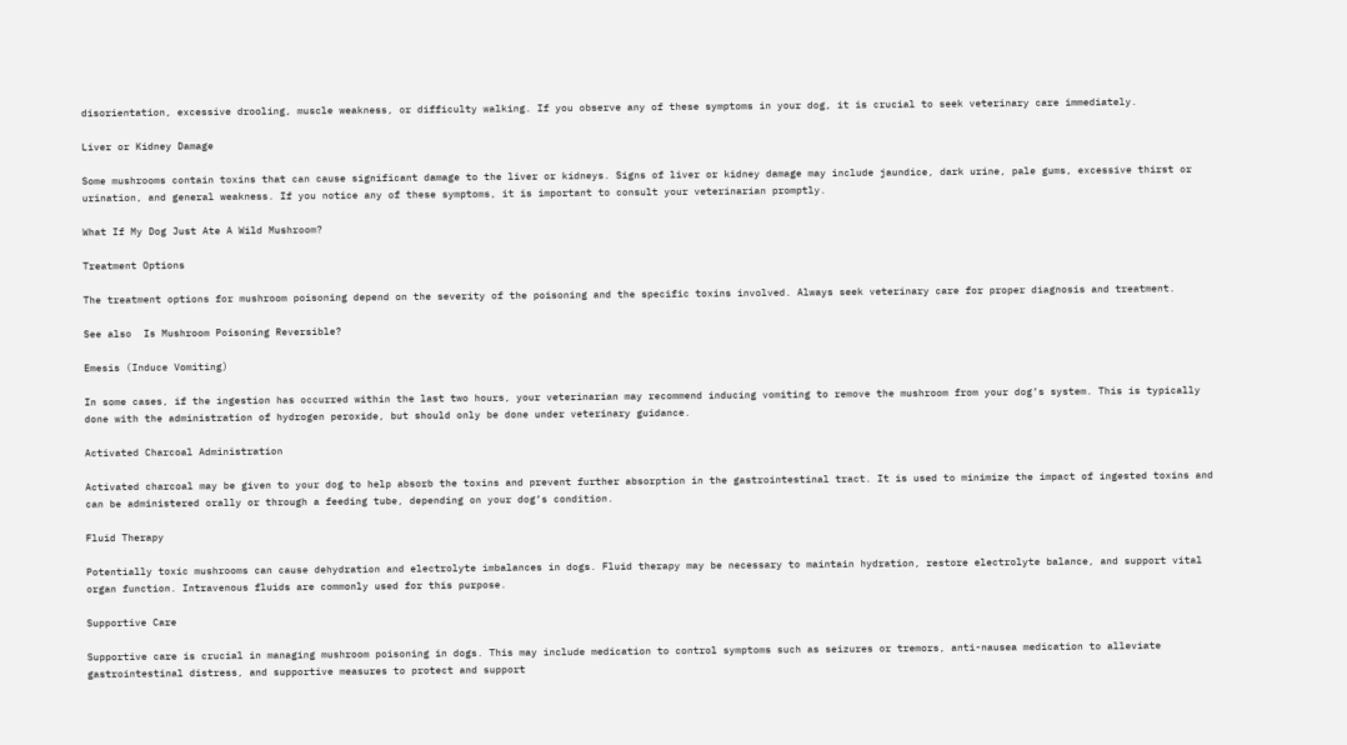disorientation, excessive drooling, muscle weakness, or difficulty walking. If you observe any of these symptoms in your dog, it is crucial to seek veterinary care immediately.

Liver or Kidney Damage

Some mushrooms contain toxins that can cause significant damage to the liver or kidneys. Signs of liver or kidney damage may include jaundice, dark urine, pale gums, excessive thirst or urination, and general weakness. If you notice any of these symptoms, it is important to consult your veterinarian promptly.

What If My Dog Just Ate A Wild Mushroom?

Treatment Options

The treatment options for mushroom poisoning depend on the severity of the poisoning and the specific toxins involved. Always seek veterinary care for proper diagnosis and treatment.

See also  Is Mushroom Poisoning Reversible?

Emesis (Induce Vomiting)

In some cases, if the ingestion has occurred within the last two hours, your veterinarian may recommend inducing vomiting to remove the mushroom from your dog’s system. This is typically done with the administration of hydrogen peroxide, but should only be done under veterinary guidance.

Activated Charcoal Administration

Activated charcoal may be given to your dog to help absorb the toxins and prevent further absorption in the gastrointestinal tract. It is used to minimize the impact of ingested toxins and can be administered orally or through a feeding tube, depending on your dog’s condition.

Fluid Therapy

Potentially toxic mushrooms can cause dehydration and electrolyte imbalances in dogs. Fluid therapy may be necessary to maintain hydration, restore electrolyte balance, and support vital organ function. Intravenous fluids are commonly used for this purpose.

Supportive Care

Supportive care is crucial in managing mushroom poisoning in dogs. This may include medication to control symptoms such as seizures or tremors, anti-nausea medication to alleviate gastrointestinal distress, and supportive measures to protect and support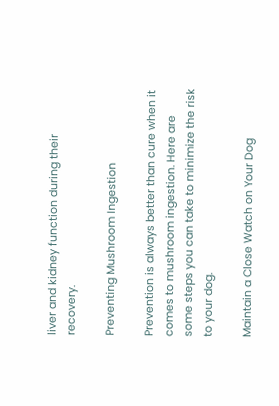liver and kidney function during their recovery.

Preventing Mushroom Ingestion

Prevention is always better than cure when it comes to mushroom ingestion. Here are some steps you can take to minimize the risk to your dog.

Maintain a Close Watch on Your Dog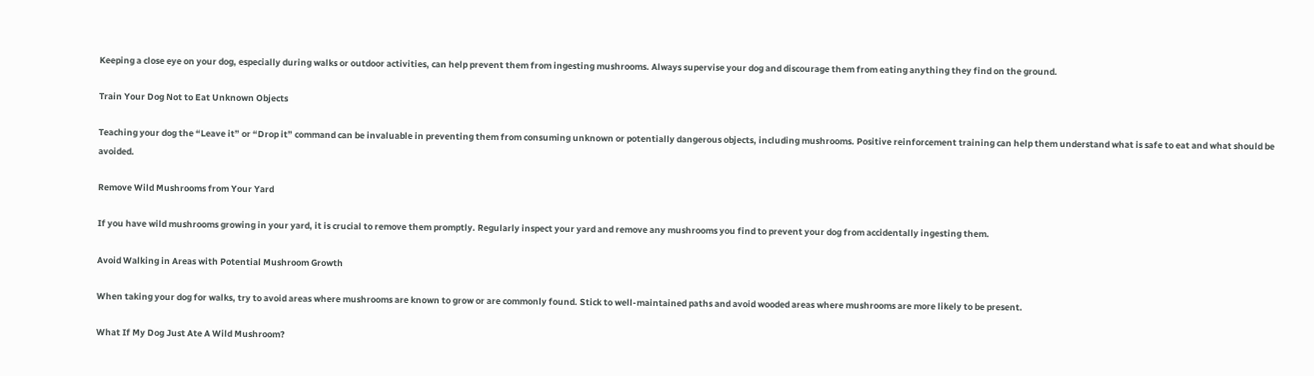Keeping a close eye on your dog, especially during walks or outdoor activities, can help prevent them from ingesting mushrooms. Always supervise your dog and discourage them from eating anything they find on the ground.

Train Your Dog Not to Eat Unknown Objects

Teaching your dog the “Leave it” or “Drop it” command can be invaluable in preventing them from consuming unknown or potentially dangerous objects, including mushrooms. Positive reinforcement training can help them understand what is safe to eat and what should be avoided.

Remove Wild Mushrooms from Your Yard

If you have wild mushrooms growing in your yard, it is crucial to remove them promptly. Regularly inspect your yard and remove any mushrooms you find to prevent your dog from accidentally ingesting them.

Avoid Walking in Areas with Potential Mushroom Growth

When taking your dog for walks, try to avoid areas where mushrooms are known to grow or are commonly found. Stick to well-maintained paths and avoid wooded areas where mushrooms are more likely to be present.

What If My Dog Just Ate A Wild Mushroom?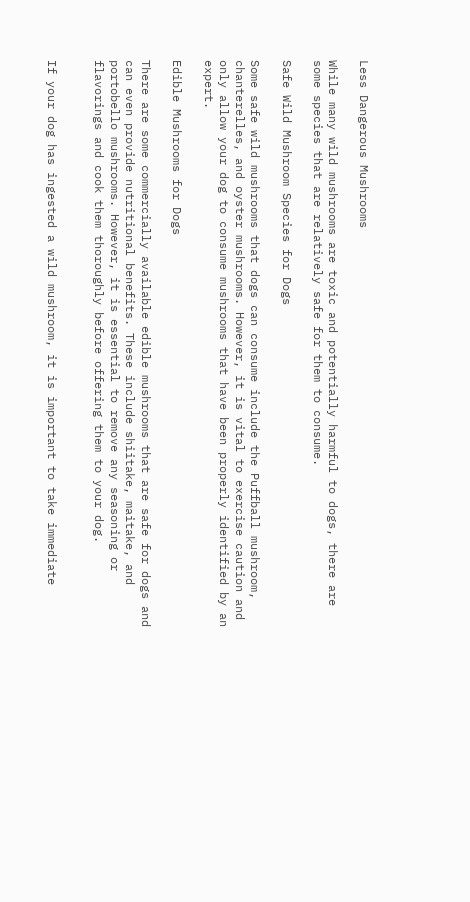Less Dangerous Mushrooms

While many wild mushrooms are toxic and potentially harmful to dogs, there are some species that are relatively safe for them to consume.

Safe Wild Mushroom Species for Dogs

Some safe wild mushrooms that dogs can consume include the Puffball mushroom, chanterelles, and oyster mushrooms. However, it is vital to exercise caution and only allow your dog to consume mushrooms that have been properly identified by an expert.

Edible Mushrooms for Dogs

There are some commercially available edible mushrooms that are safe for dogs and can even provide nutritional benefits. These include shiitake, maitake, and portobello mushrooms. However, it is essential to remove any seasoning or flavorings and cook them thoroughly before offering them to your dog.


If your dog has ingested a wild mushroom, it is important to take immediate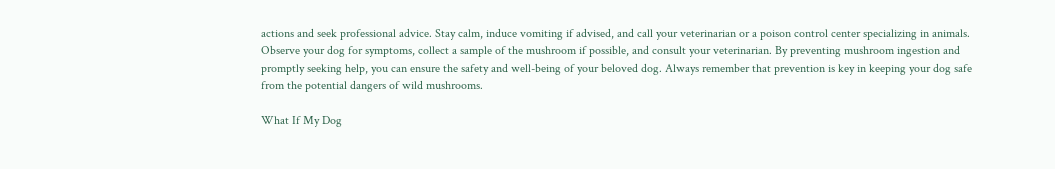actions and seek professional advice. Stay calm, induce vomiting if advised, and call your veterinarian or a poison control center specializing in animals. Observe your dog for symptoms, collect a sample of the mushroom if possible, and consult your veterinarian. By preventing mushroom ingestion and promptly seeking help, you can ensure the safety and well-being of your beloved dog. Always remember that prevention is key in keeping your dog safe from the potential dangers of wild mushrooms.

What If My Dog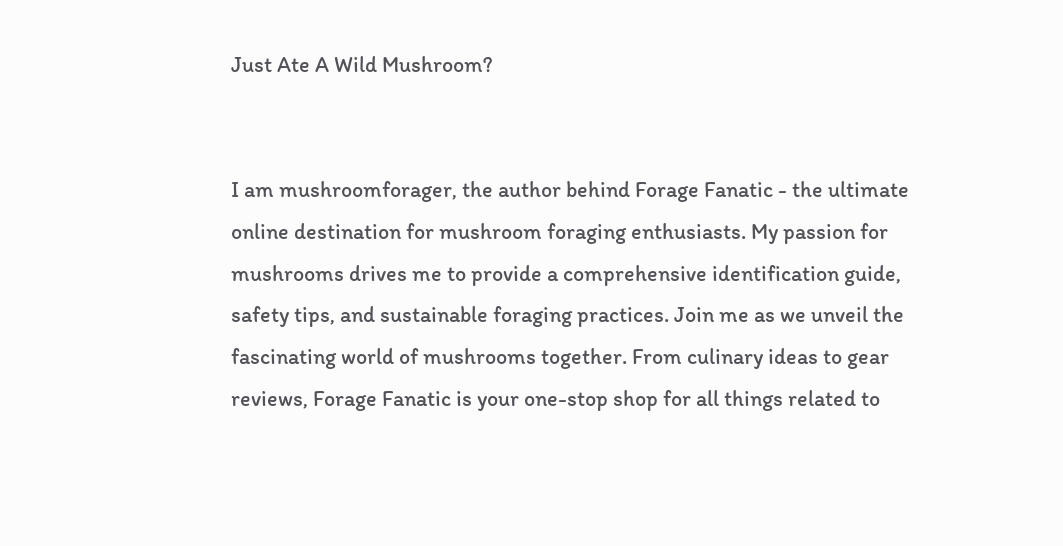Just Ate A Wild Mushroom?


I am mushroomforager, the author behind Forage Fanatic - the ultimate online destination for mushroom foraging enthusiasts. My passion for mushrooms drives me to provide a comprehensive identification guide, safety tips, and sustainable foraging practices. Join me as we unveil the fascinating world of mushrooms together. From culinary ideas to gear reviews, Forage Fanatic is your one-stop shop for all things related to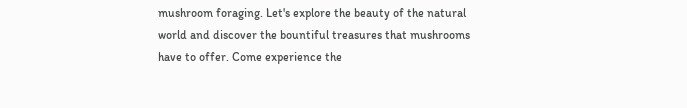mushroom foraging. Let's explore the beauty of the natural world and discover the bountiful treasures that mushrooms have to offer. Come experience the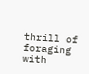thrill of foraging with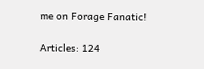me on Forage Fanatic!

Articles: 124